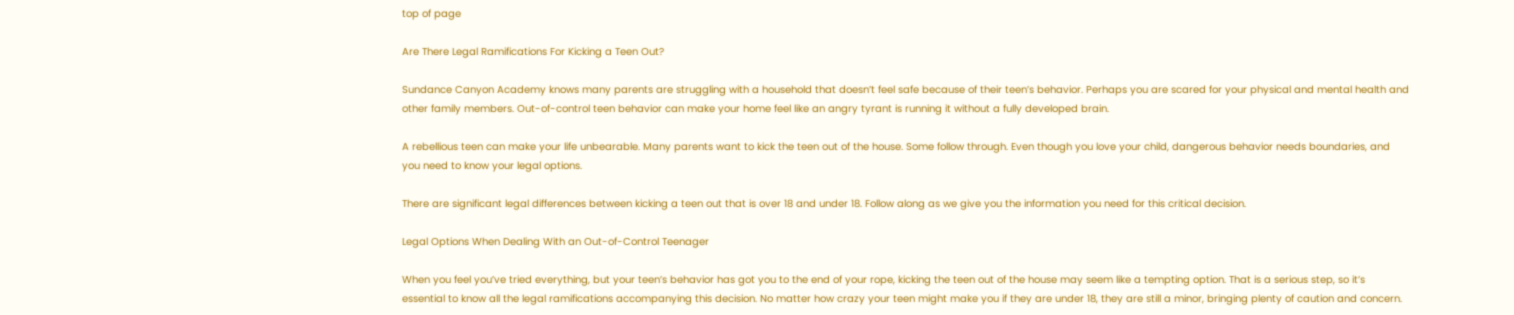top of page

Are There Legal Ramifications For Kicking a Teen Out?

Sundance Canyon Academy knows many parents are struggling with a household that doesn’t feel safe because of their teen’s behavior. Perhaps you are scared for your physical and mental health and other family members. Out-of-control teen behavior can make your home feel like an angry tyrant is running it without a fully developed brain.

A rebellious teen can make your life unbearable. Many parents want to kick the teen out of the house. Some follow through. Even though you love your child, dangerous behavior needs boundaries, and you need to know your legal options.

There are significant legal differences between kicking a teen out that is over 18 and under 18. Follow along as we give you the information you need for this critical decision.

Legal Options When Dealing With an Out-of-Control Teenager

When you feel you’ve tried everything, but your teen’s behavior has got you to the end of your rope, kicking the teen out of the house may seem like a tempting option. That is a serious step, so it’s essential to know all the legal ramifications accompanying this decision. No matter how crazy your teen might make you if they are under 18, they are still a minor, bringing plenty of caution and concern.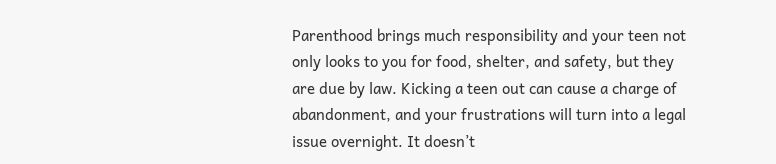Parenthood brings much responsibility and your teen not only looks to you for food, shelter, and safety, but they are due by law. Kicking a teen out can cause a charge of abandonment, and your frustrations will turn into a legal issue overnight. It doesn’t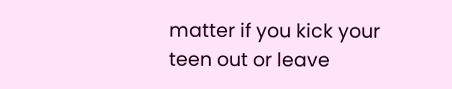matter if you kick your teen out or leave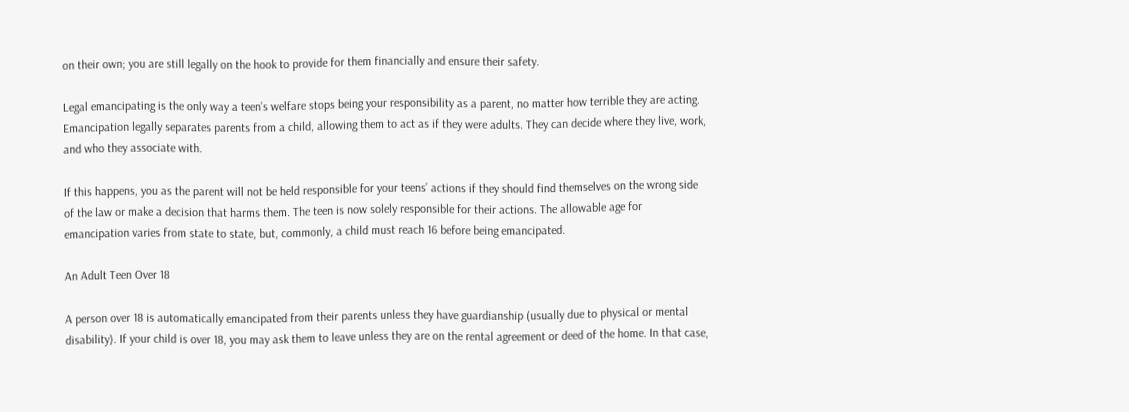on their own; you are still legally on the hook to provide for them financially and ensure their safety.

Legal emancipating is the only way a teen’s welfare stops being your responsibility as a parent, no matter how terrible they are acting. Emancipation legally separates parents from a child, allowing them to act as if they were adults. They can decide where they live, work, and who they associate with.

If this happens, you as the parent will not be held responsible for your teens’ actions if they should find themselves on the wrong side of the law or make a decision that harms them. The teen is now solely responsible for their actions. The allowable age for emancipation varies from state to state, but, commonly, a child must reach 16 before being emancipated.

An Adult Teen Over 18

A person over 18 is automatically emancipated from their parents unless they have guardianship (usually due to physical or mental disability). If your child is over 18, you may ask them to leave unless they are on the rental agreement or deed of the home. In that case,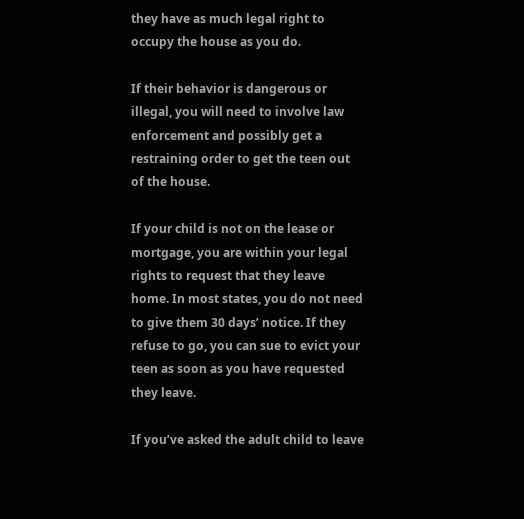they have as much legal right to occupy the house as you do.

If their behavior is dangerous or illegal, you will need to involve law enforcement and possibly get a restraining order to get the teen out of the house.

If your child is not on the lease or mortgage, you are within your legal rights to request that they leave home. In most states, you do not need to give them 30 days’ notice. If they refuse to go, you can sue to evict your teen as soon as you have requested they leave.

If you’ve asked the adult child to leave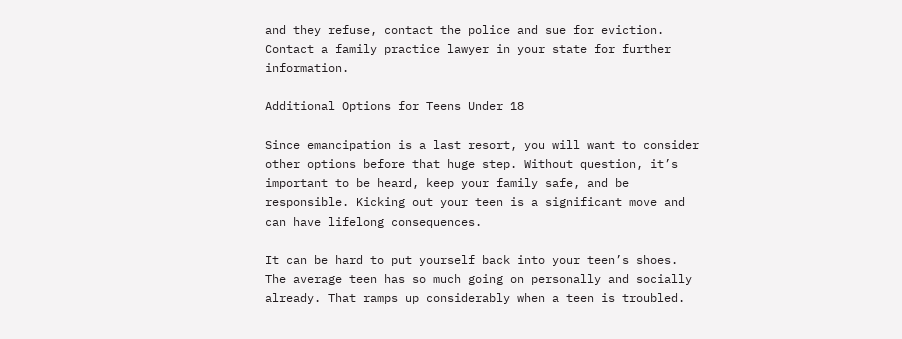and they refuse, contact the police and sue for eviction. Contact a family practice lawyer in your state for further information.

Additional Options for Teens Under 18

Since emancipation is a last resort, you will want to consider other options before that huge step. Without question, it’s important to be heard, keep your family safe, and be responsible. Kicking out your teen is a significant move and can have lifelong consequences.

It can be hard to put yourself back into your teen’s shoes. The average teen has so much going on personally and socially already. That ramps up considerably when a teen is troubled.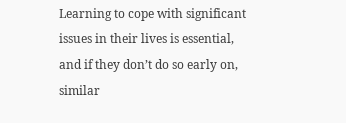Learning to cope with significant issues in their lives is essential, and if they don’t do so early on, similar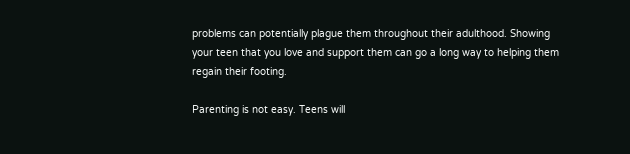problems can potentially plague them throughout their adulthood. Showing your teen that you love and support them can go a long way to helping them regain their footing.

Parenting is not easy. Teens will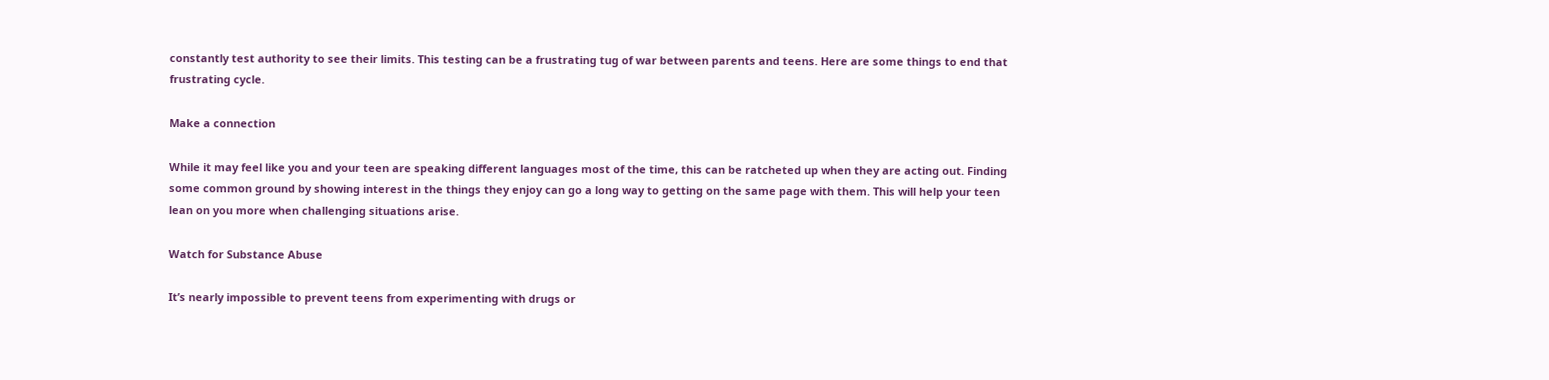constantly test authority to see their limits. This testing can be a frustrating tug of war between parents and teens. Here are some things to end that frustrating cycle.

Make a connection

While it may feel like you and your teen are speaking different languages most of the time, this can be ratcheted up when they are acting out. Finding some common ground by showing interest in the things they enjoy can go a long way to getting on the same page with them. This will help your teen lean on you more when challenging situations arise.

Watch for Substance Abuse

It’s nearly impossible to prevent teens from experimenting with drugs or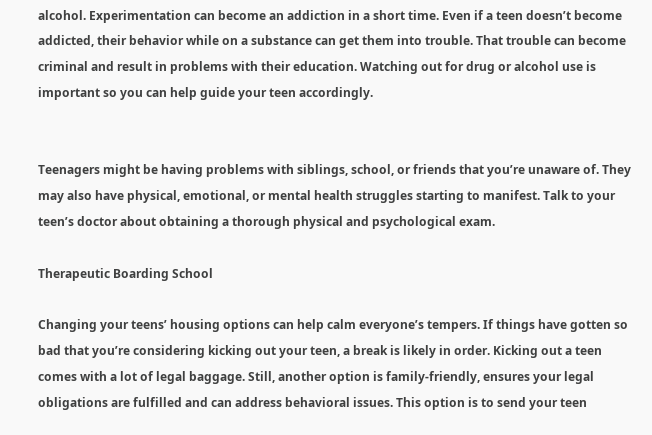alcohol. Experimentation can become an addiction in a short time. Even if a teen doesn’t become addicted, their behavior while on a substance can get them into trouble. That trouble can become criminal and result in problems with their education. Watching out for drug or alcohol use is important so you can help guide your teen accordingly.


Teenagers might be having problems with siblings, school, or friends that you’re unaware of. They may also have physical, emotional, or mental health struggles starting to manifest. Talk to your teen’s doctor about obtaining a thorough physical and psychological exam.

Therapeutic Boarding School

Changing your teens’ housing options can help calm everyone’s tempers. If things have gotten so bad that you’re considering kicking out your teen, a break is likely in order. Kicking out a teen comes with a lot of legal baggage. Still, another option is family-friendly, ensures your legal obligations are fulfilled and can address behavioral issues. This option is to send your teen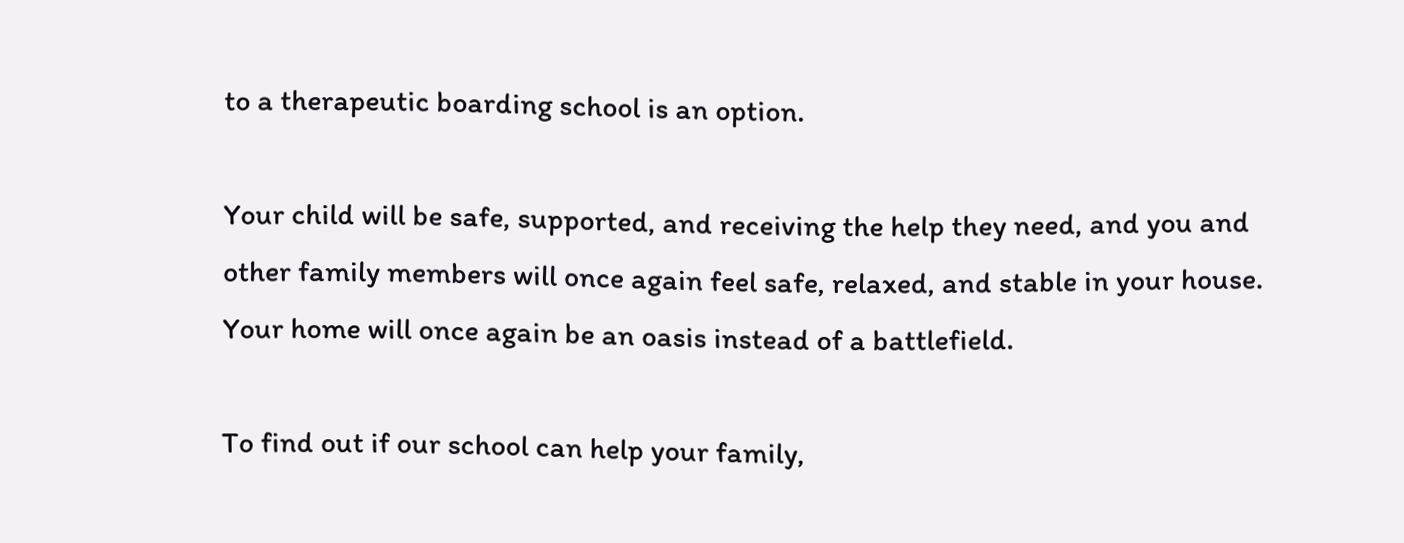to a therapeutic boarding school is an option.

Your child will be safe, supported, and receiving the help they need, and you and other family members will once again feel safe, relaxed, and stable in your house. Your home will once again be an oasis instead of a battlefield.

To find out if our school can help your family,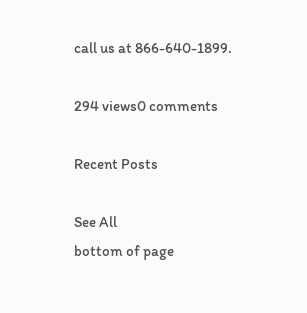call us at 866-640-1899.

294 views0 comments

Recent Posts

See All
bottom of page